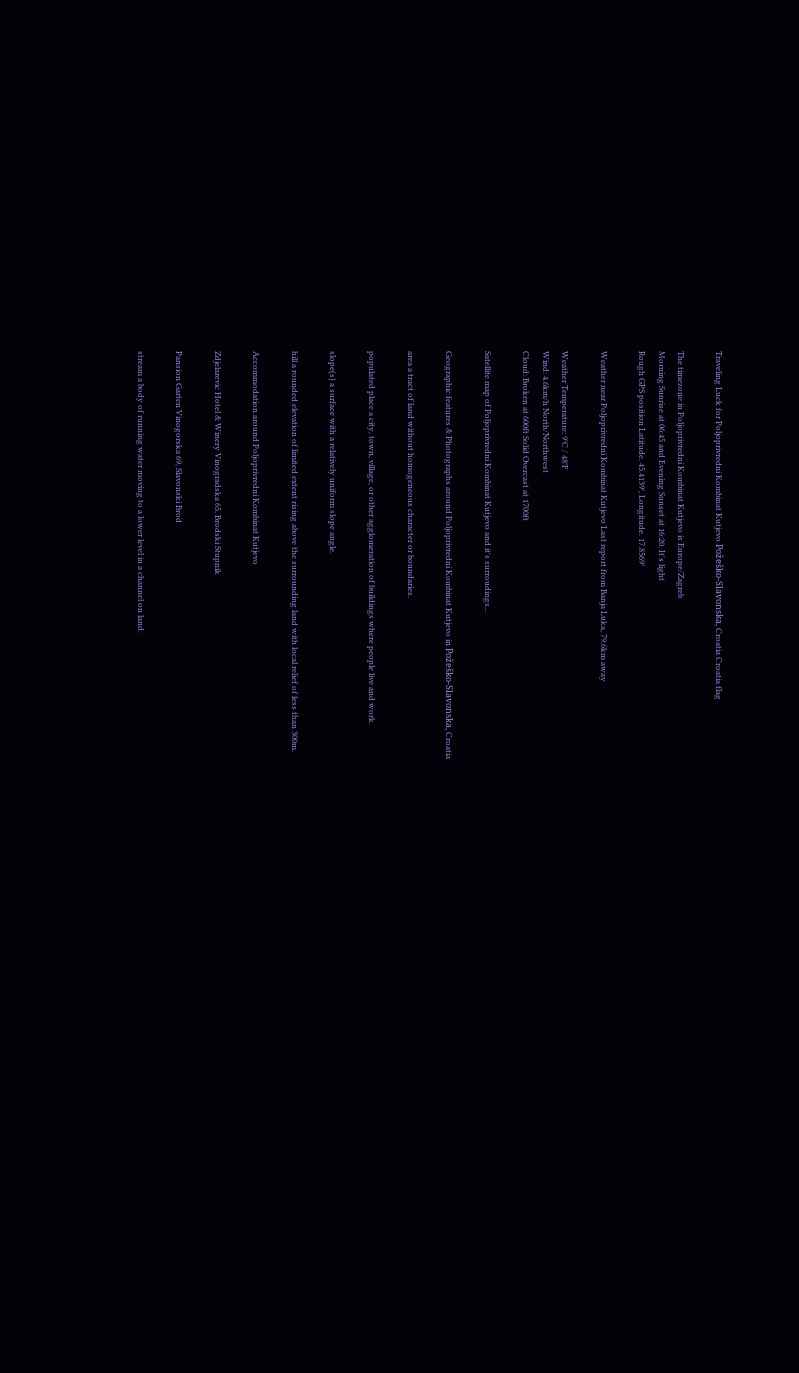Traveling Luck for Poljoprivredni Kombinat Kutjevo Požeško-Slavonska, Croatia Croatia flag

The timezone in Poljoprivredni Kombinat Kutjevo is Europe/Zagreb
Morning Sunrise at 06:45 and Evening Sunset at 16:20. It's light
Rough GPS position Latitude. 45.4139°, Longitude. 17.8569°

Weather near Poljoprivredni Kombinat Kutjevo Last report from Banja Luka, 79.6km away

Weather Temperature: 9°C / 48°F
Wind: 4.6km/h North/Northwest
Cloud: Broken at 600ft Solid Overcast at 1700ft

Satellite map of Poljoprivredni Kombinat Kutjevo and it's surroudings...

Geographic features & Photographs around Poljoprivredni Kombinat Kutjevo in Požeško-Slavonska, Croatia

area a tract of land without homogeneous character or boundaries.

populated place a city, town, village, or other agglomeration of buildings where people live and work.

slope(s) a surface with a relatively uniform slope angle.

hill a rounded elevation of limited extent rising above the surrounding land with local relief of less than 300m.

Accommodation around Poljoprivredni Kombinat Kutjevo

Zdjelarevic Hotel & Winery Vinogradska 65, Brodski Stupnik

Pansion Garten Vinogorska 69, Slavonski Brod

stream a body of running water moving to a lower level in a channel on land.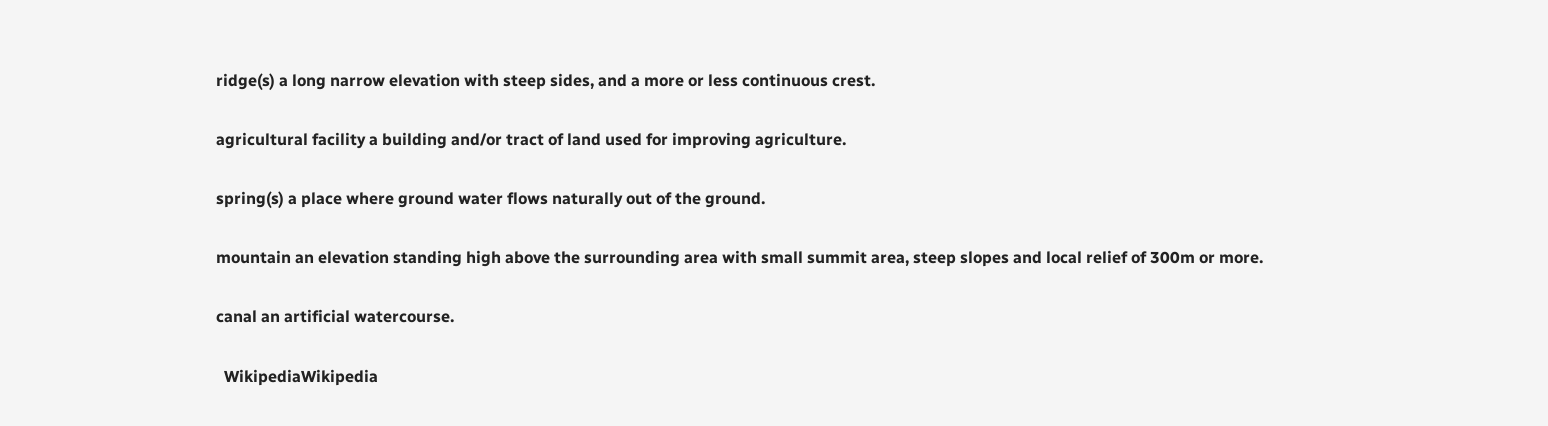ridge(s) a long narrow elevation with steep sides, and a more or less continuous crest.

agricultural facility a building and/or tract of land used for improving agriculture.

spring(s) a place where ground water flows naturally out of the ground.

mountain an elevation standing high above the surrounding area with small summit area, steep slopes and local relief of 300m or more.

canal an artificial watercourse.

  WikipediaWikipedia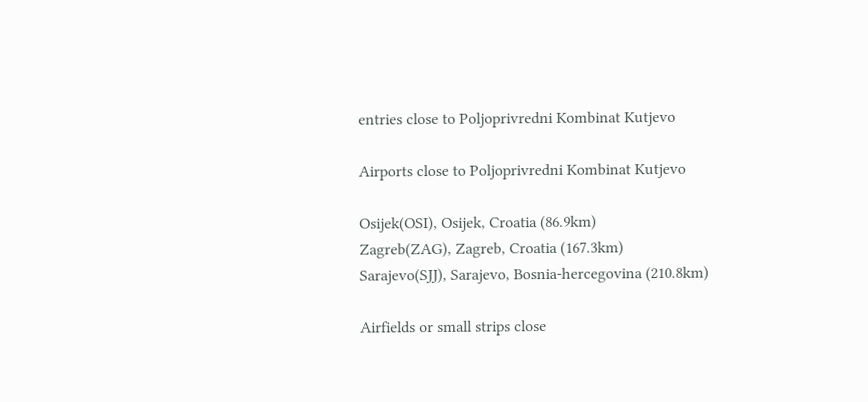entries close to Poljoprivredni Kombinat Kutjevo

Airports close to Poljoprivredni Kombinat Kutjevo

Osijek(OSI), Osijek, Croatia (86.9km)
Zagreb(ZAG), Zagreb, Croatia (167.3km)
Sarajevo(SJJ), Sarajevo, Bosnia-hercegovina (210.8km)

Airfields or small strips close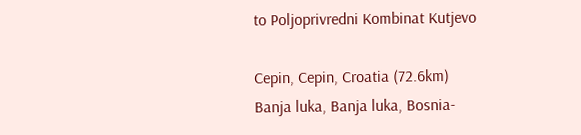to Poljoprivredni Kombinat Kutjevo

Cepin, Cepin, Croatia (72.6km)
Banja luka, Banja luka, Bosnia-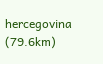hercegovina (79.6km)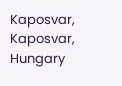Kaposvar, Kaposvar, Hungary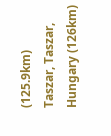(125.9km)
Taszar, Taszar, Hungary (126km)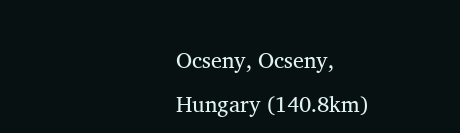Ocseny, Ocseny, Hungary (140.8km)